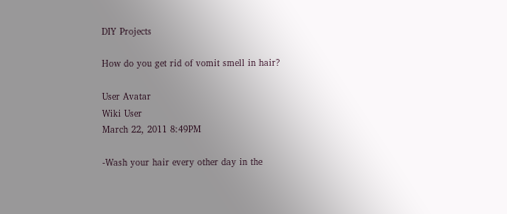DIY Projects

How do you get rid of vomit smell in hair?

User Avatar
Wiki User
March 22, 2011 8:49PM

-Wash your hair every other day in the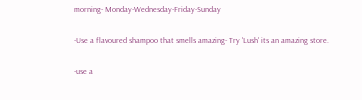morning- Monday-Wednesday-Friday-Sunday

-Use a flavoured shampoo that smells amazing- Try 'Lush' its an amazing store.

-use a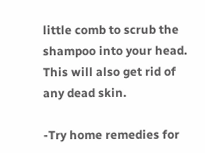little comb to scrub the shampoo into your head. This will also get rid of any dead skin.

-Try home remedies for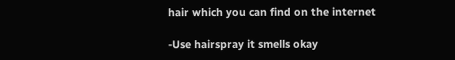hair which you can find on the internet

-Use hairspray it smells okay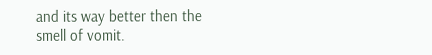and its way better then the smell of vomit.